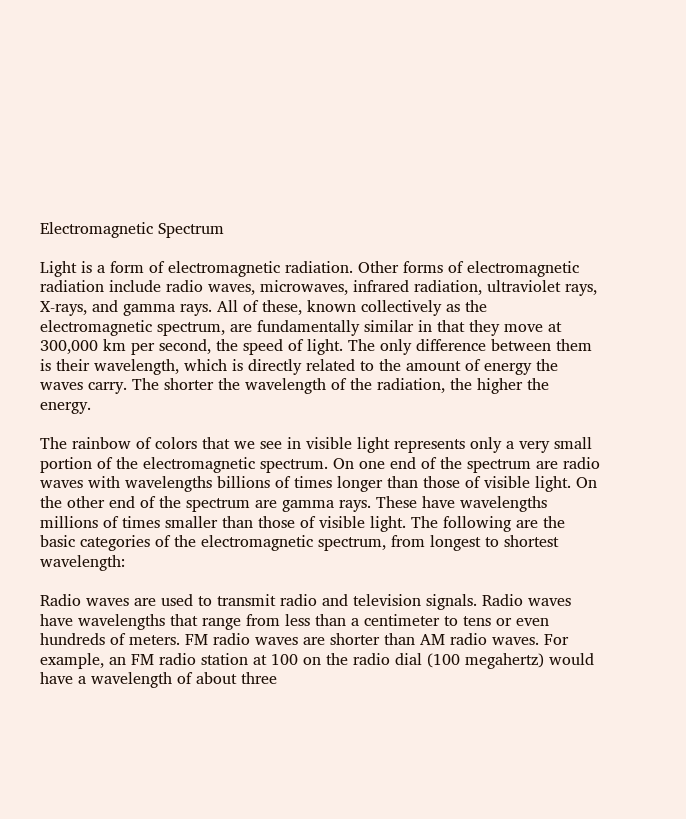Electromagnetic Spectrum

Light is a form of electromagnetic radiation. Other forms of electromagnetic radiation include radio waves, microwaves, infrared radiation, ultraviolet rays, X-rays, and gamma rays. All of these, known collectively as the electromagnetic spectrum, are fundamentally similar in that they move at 300,000 km per second, the speed of light. The only difference between them is their wavelength, which is directly related to the amount of energy the waves carry. The shorter the wavelength of the radiation, the higher the energy.

The rainbow of colors that we see in visible light represents only a very small portion of the electromagnetic spectrum. On one end of the spectrum are radio waves with wavelengths billions of times longer than those of visible light. On the other end of the spectrum are gamma rays. These have wavelengths millions of times smaller than those of visible light. The following are the basic categories of the electromagnetic spectrum, from longest to shortest wavelength:

Radio waves are used to transmit radio and television signals. Radio waves have wavelengths that range from less than a centimeter to tens or even hundreds of meters. FM radio waves are shorter than AM radio waves. For example, an FM radio station at 100 on the radio dial (100 megahertz) would have a wavelength of about three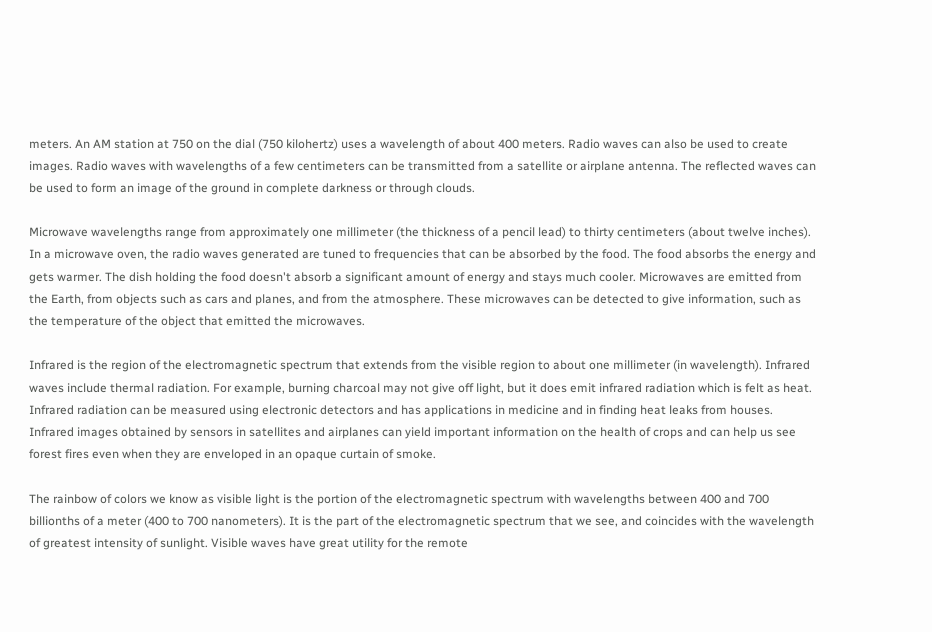meters. An AM station at 750 on the dial (750 kilohertz) uses a wavelength of about 400 meters. Radio waves can also be used to create images. Radio waves with wavelengths of a few centimeters can be transmitted from a satellite or airplane antenna. The reflected waves can be used to form an image of the ground in complete darkness or through clouds.

Microwave wavelengths range from approximately one millimeter (the thickness of a pencil lead) to thirty centimeters (about twelve inches). In a microwave oven, the radio waves generated are tuned to frequencies that can be absorbed by the food. The food absorbs the energy and gets warmer. The dish holding the food doesn't absorb a significant amount of energy and stays much cooler. Microwaves are emitted from the Earth, from objects such as cars and planes, and from the atmosphere. These microwaves can be detected to give information, such as the temperature of the object that emitted the microwaves.

Infrared is the region of the electromagnetic spectrum that extends from the visible region to about one millimeter (in wavelength). Infrared waves include thermal radiation. For example, burning charcoal may not give off light, but it does emit infrared radiation which is felt as heat. Infrared radiation can be measured using electronic detectors and has applications in medicine and in finding heat leaks from houses. Infrared images obtained by sensors in satellites and airplanes can yield important information on the health of crops and can help us see forest fires even when they are enveloped in an opaque curtain of smoke.

The rainbow of colors we know as visible light is the portion of the electromagnetic spectrum with wavelengths between 400 and 700 billionths of a meter (400 to 700 nanometers). It is the part of the electromagnetic spectrum that we see, and coincides with the wavelength of greatest intensity of sunlight. Visible waves have great utility for the remote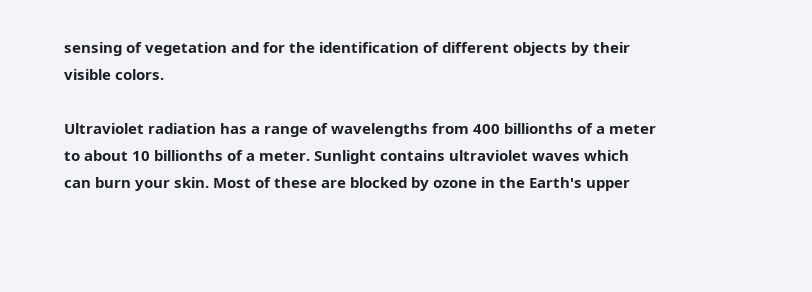sensing of vegetation and for the identification of different objects by their visible colors.

Ultraviolet radiation has a range of wavelengths from 400 billionths of a meter to about 10 billionths of a meter. Sunlight contains ultraviolet waves which can burn your skin. Most of these are blocked by ozone in the Earth's upper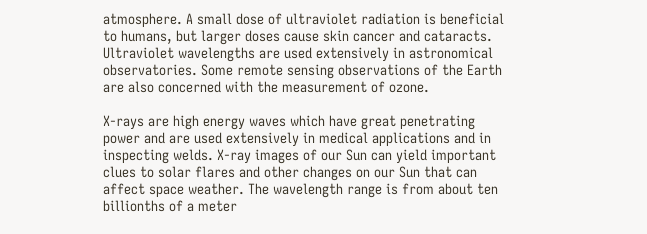atmosphere. A small dose of ultraviolet radiation is beneficial to humans, but larger doses cause skin cancer and cataracts. Ultraviolet wavelengths are used extensively in astronomical observatories. Some remote sensing observations of the Earth are also concerned with the measurement of ozone.

X-rays are high energy waves which have great penetrating power and are used extensively in medical applications and in inspecting welds. X-ray images of our Sun can yield important clues to solar flares and other changes on our Sun that can affect space weather. The wavelength range is from about ten billionths of a meter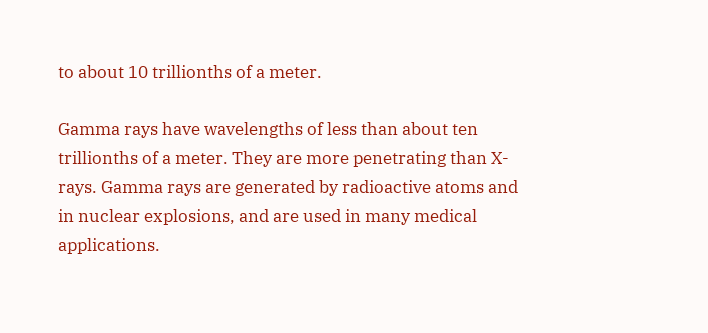to about 10 trillionths of a meter.

Gamma rays have wavelengths of less than about ten trillionths of a meter. They are more penetrating than X-rays. Gamma rays are generated by radioactive atoms and in nuclear explosions, and are used in many medical applications.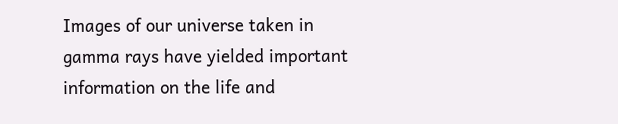Images of our universe taken in gamma rays have yielded important information on the life and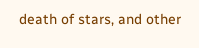death of stars, and other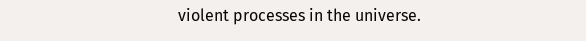violent processes in the universe.